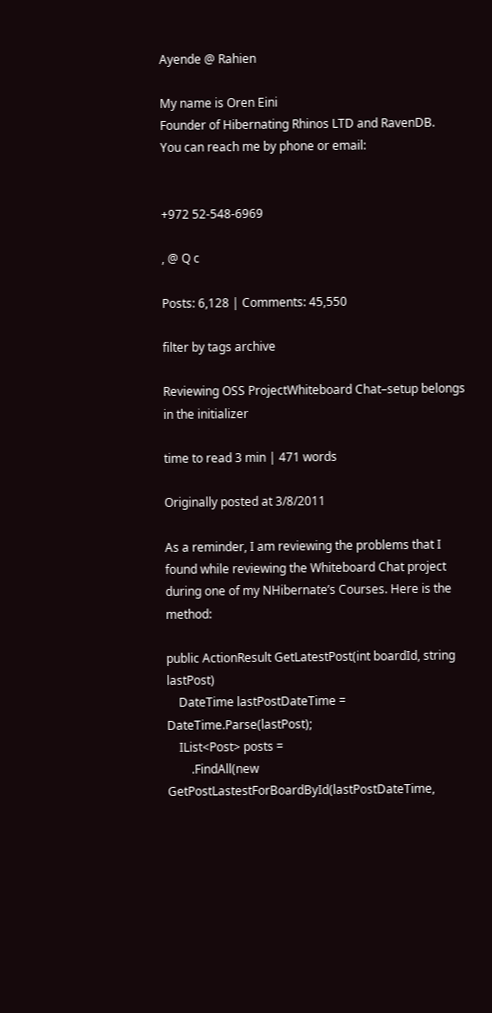Ayende @ Rahien

My name is Oren Eini
Founder of Hibernating Rhinos LTD and RavenDB.
You can reach me by phone or email:


+972 52-548-6969

, @ Q c

Posts: 6,128 | Comments: 45,550

filter by tags archive

Reviewing OSS ProjectWhiteboard Chat–setup belongs in the initializer

time to read 3 min | 471 words

Originally posted at 3/8/2011

As a reminder, I am reviewing the problems that I found while reviewing the Whiteboard Chat project during one of my NHibernate’s Courses. Here is the method:

public ActionResult GetLatestPost(int boardId, string lastPost)
    DateTime lastPostDateTime = DateTime.Parse(lastPost);
    IList<Post> posts =
        .FindAll(new GetPostLastestForBoardById(lastPostDateTime,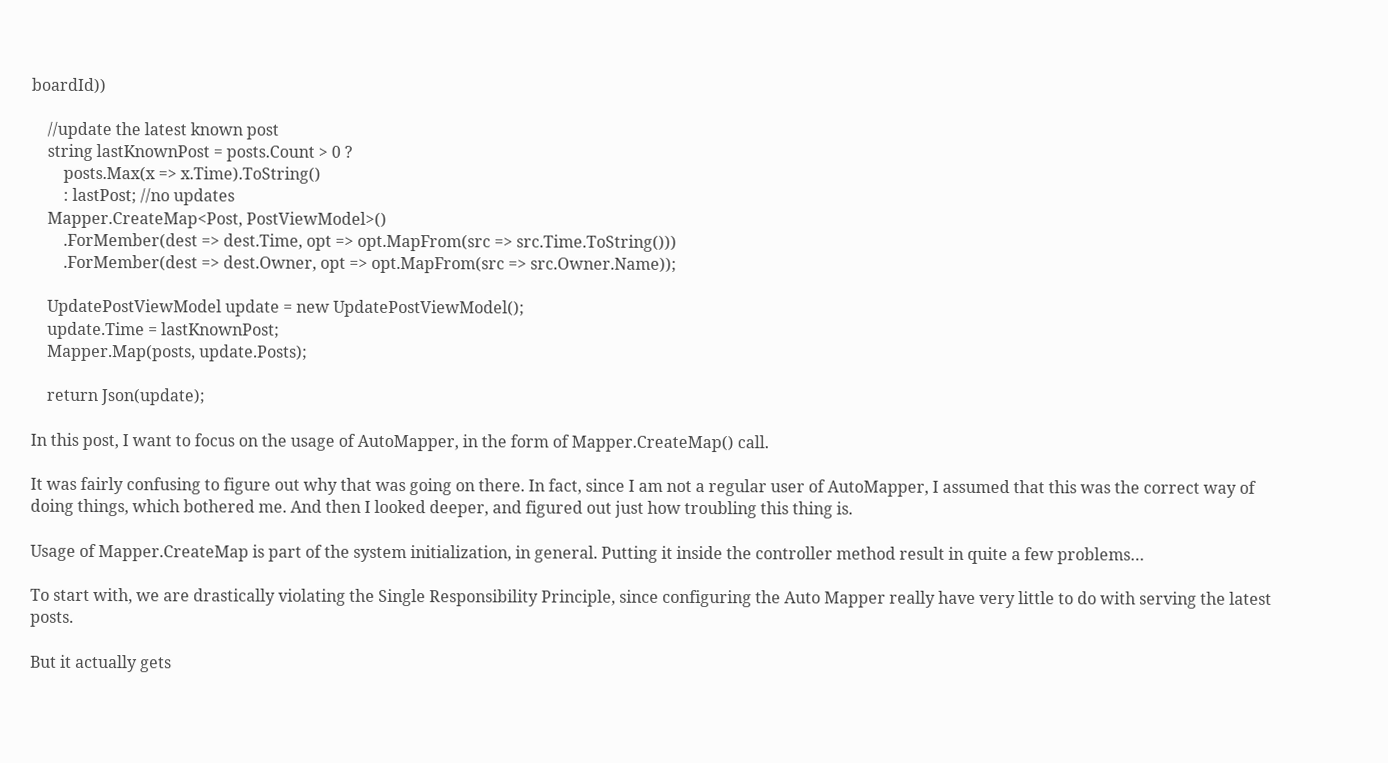boardId))

    //update the latest known post
    string lastKnownPost = posts.Count > 0 ?
        posts.Max(x => x.Time).ToString()
        : lastPost; //no updates
    Mapper.CreateMap<Post, PostViewModel>()
        .ForMember(dest => dest.Time, opt => opt.MapFrom(src => src.Time.ToString()))
        .ForMember(dest => dest.Owner, opt => opt.MapFrom(src => src.Owner.Name));

    UpdatePostViewModel update = new UpdatePostViewModel();
    update.Time = lastKnownPost;
    Mapper.Map(posts, update.Posts);

    return Json(update);

In this post, I want to focus on the usage of AutoMapper, in the form of Mapper.CreateMap() call.

It was fairly confusing to figure out why that was going on there. In fact, since I am not a regular user of AutoMapper, I assumed that this was the correct way of doing things, which bothered me. And then I looked deeper, and figured out just how troubling this thing is.

Usage of Mapper.CreateMap is part of the system initialization, in general. Putting it inside the controller method result in quite a few problems…

To start with, we are drastically violating the Single Responsibility Principle, since configuring the Auto Mapper really have very little to do with serving the latest posts.

But it actually gets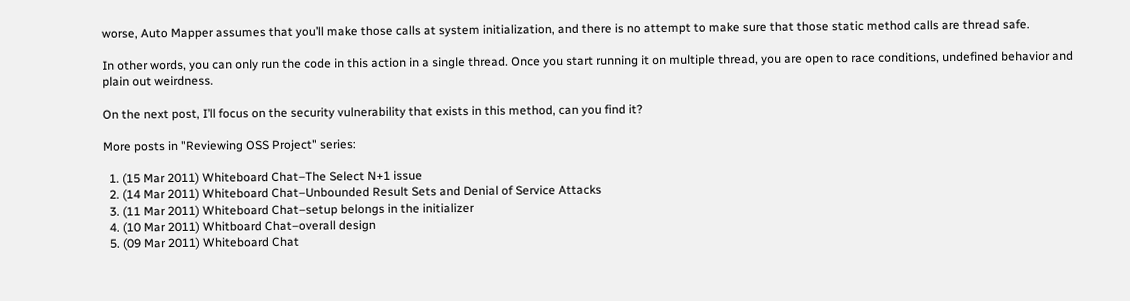worse, Auto Mapper assumes that you’ll make those calls at system initialization, and there is no attempt to make sure that those static method calls are thread safe.

In other words, you can only run the code in this action in a single thread. Once you start running it on multiple thread, you are open to race conditions, undefined behavior and plain out weirdness.

On the next post, I’ll focus on the security vulnerability that exists in this method, can you find it?

More posts in "Reviewing OSS Project" series:

  1. (15 Mar 2011) Whiteboard Chat–The Select N+1 issue
  2. (14 Mar 2011) Whiteboard Chat–Unbounded Result Sets and Denial of Service Attacks
  3. (11 Mar 2011) Whiteboard Chat–setup belongs in the initializer
  4. (10 Mar 2011) Whitboard Chat–overall design
  5. (09 Mar 2011) Whiteboard Chat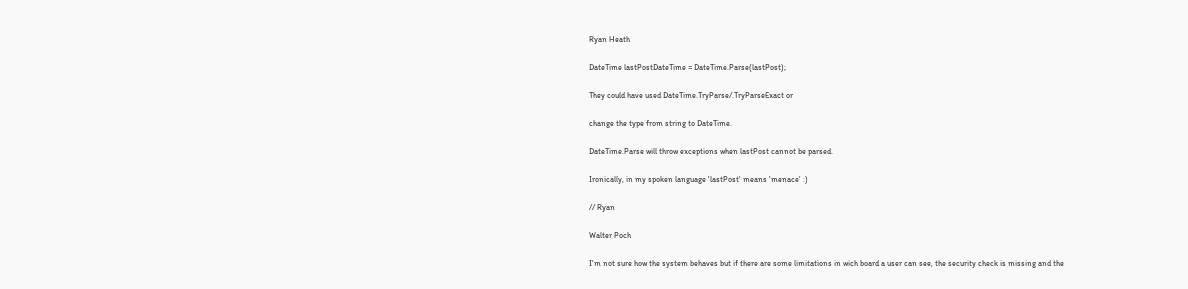Ryan Heath

DateTime lastPostDateTime = DateTime.Parse(lastPost);

They could have used DateTime.TryParse/.TryParseExact or

change the type from string to DateTime.

DateTime.Parse will throw exceptions when lastPost cannot be parsed.

Ironically, in my spoken language 'lastPost' means 'menace' :)

// Ryan

Walter Poch

I'm not sure how the system behaves but if there are some limitations in wich board a user can see, the security check is missing and the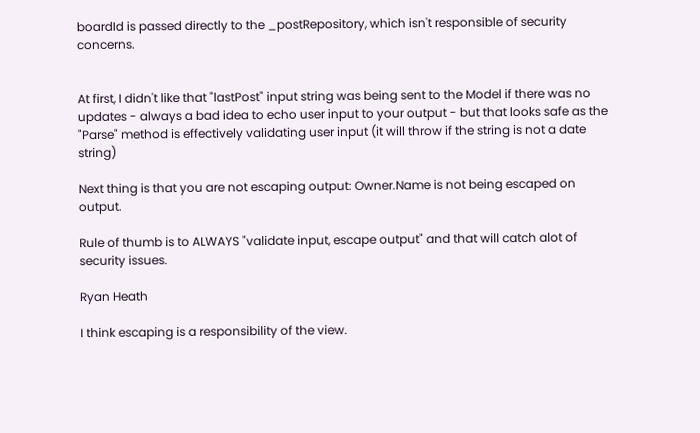boardId is passed directly to the _postRepository, which isn't responsible of security concerns.


At first, I didn't like that "lastPost" input string was being sent to the Model if there was no updates - always a bad idea to echo user input to your output - but that looks safe as the "Parse" method is effectively validating user input (it will throw if the string is not a date string)

Next thing is that you are not escaping output: Owner.Name is not being escaped on output.

Rule of thumb is to ALWAYS "validate input, escape output" and that will catch alot of security issues.

Ryan Heath

I think escaping is a responsibility of the view.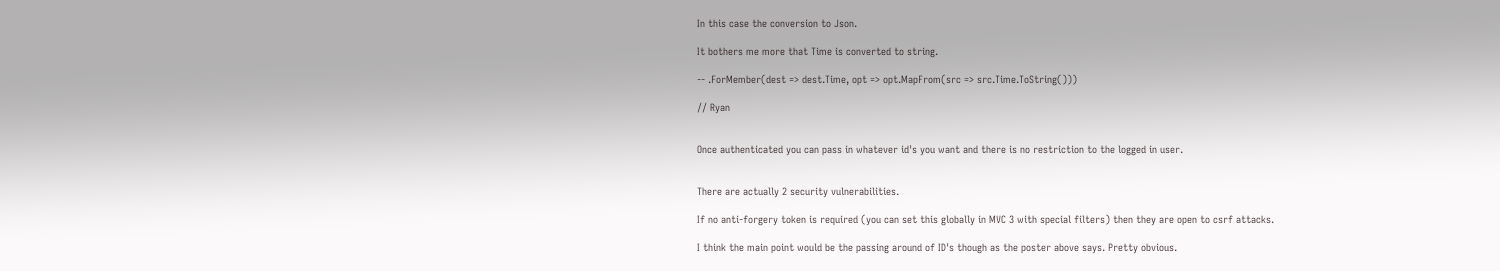In this case the conversion to Json.

It bothers me more that Time is converted to string.

-- .ForMember(dest => dest.Time, opt => opt.MapFrom(src => src.Time.ToString()))

// Ryan


Once authenticated you can pass in whatever id's you want and there is no restriction to the logged in user.


There are actually 2 security vulnerabilities.

If no anti-forgery token is required (you can set this globally in MVC 3 with special filters) then they are open to csrf attacks.

I think the main point would be the passing around of ID's though as the poster above says. Pretty obvious.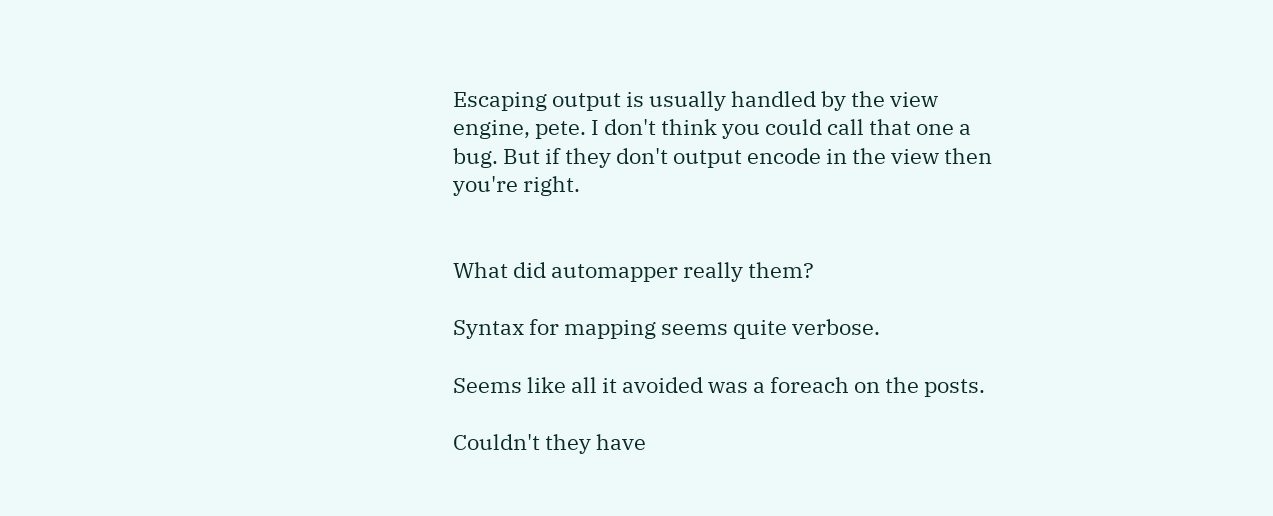Escaping output is usually handled by the view engine, pete. I don't think you could call that one a bug. But if they don't output encode in the view then you're right.


What did automapper really them?

Syntax for mapping seems quite verbose.

Seems like all it avoided was a foreach on the posts.

Couldn't they have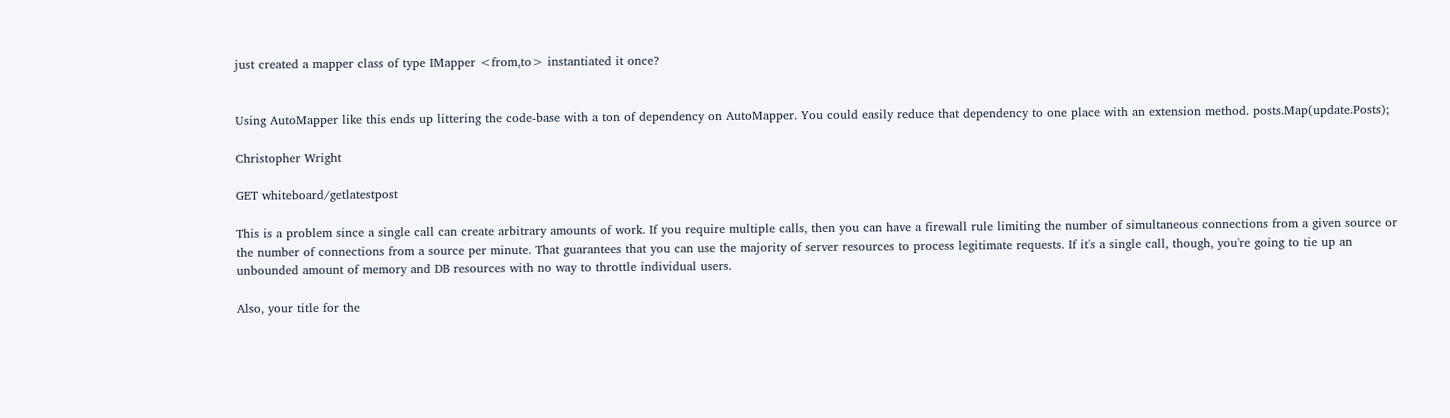just created a mapper class of type IMapper <from,to> instantiated it once?


Using AutoMapper like this ends up littering the code-base with a ton of dependency on AutoMapper. You could easily reduce that dependency to one place with an extension method. posts.Map(update.Posts);

Christopher Wright

GET whiteboard/getlatestpost

This is a problem since a single call can create arbitrary amounts of work. If you require multiple calls, then you can have a firewall rule limiting the number of simultaneous connections from a given source or the number of connections from a source per minute. That guarantees that you can use the majority of server resources to process legitimate requests. If it's a single call, though, you're going to tie up an unbounded amount of memory and DB resources with no way to throttle individual users.

Also, your title for the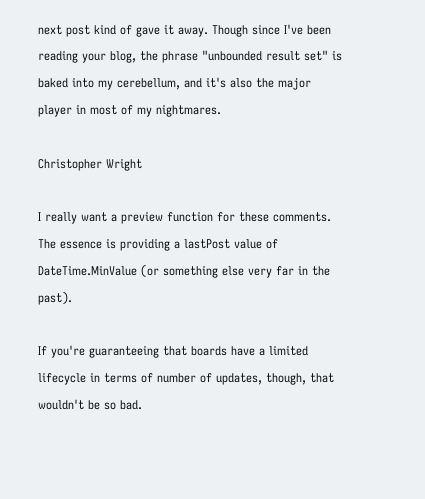next post kind of gave it away. Though since I've been reading your blog, the phrase "unbounded result set" is baked into my cerebellum, and it's also the major player in most of my nightmares.

Christopher Wright

I really want a preview function for these comments. The essence is providing a lastPost value of DateTime.MinValue (or something else very far in the past).

If you're guaranteeing that boards have a limited lifecycle in terms of number of updates, though, that wouldn't be so bad.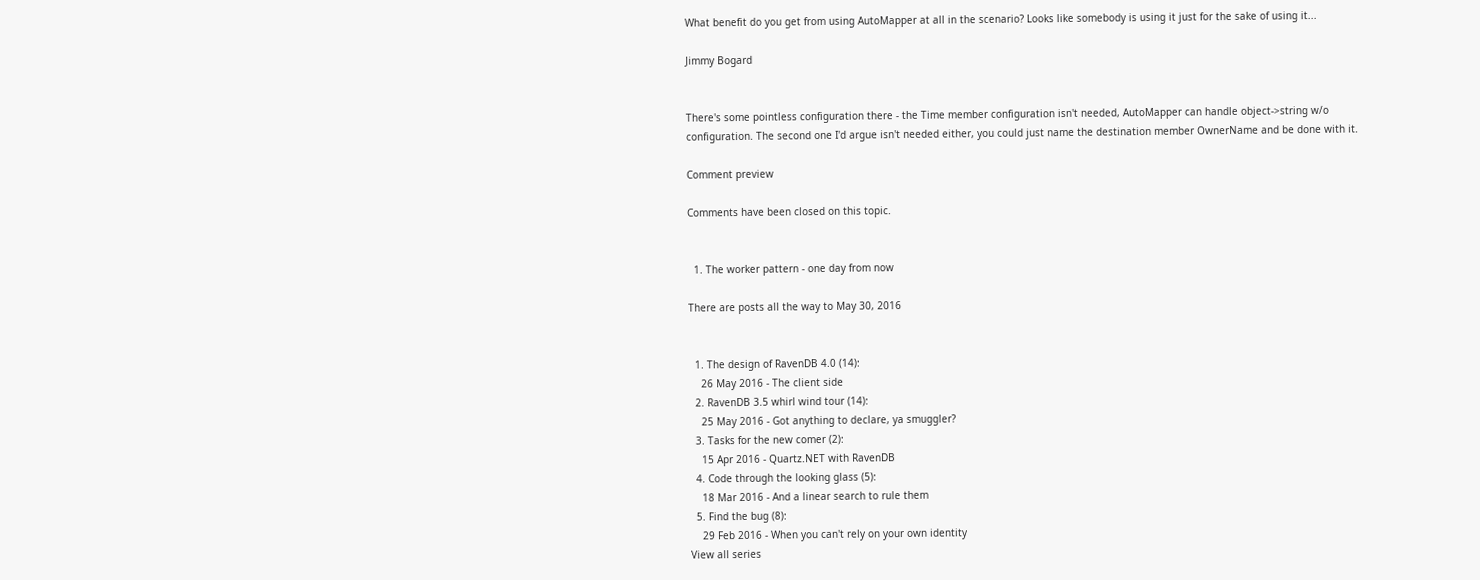What benefit do you get from using AutoMapper at all in the scenario? Looks like somebody is using it just for the sake of using it...

Jimmy Bogard


There's some pointless configuration there - the Time member configuration isn't needed, AutoMapper can handle object->string w/o configuration. The second one I'd argue isn't needed either, you could just name the destination member OwnerName and be done with it.

Comment preview

Comments have been closed on this topic.


  1. The worker pattern - one day from now

There are posts all the way to May 30, 2016


  1. The design of RavenDB 4.0 (14):
    26 May 2016 - The client side
  2. RavenDB 3.5 whirl wind tour (14):
    25 May 2016 - Got anything to declare, ya smuggler?
  3. Tasks for the new comer (2):
    15 Apr 2016 - Quartz.NET with RavenDB
  4. Code through the looking glass (5):
    18 Mar 2016 - And a linear search to rule them
  5. Find the bug (8):
    29 Feb 2016 - When you can't rely on your own identity
View all series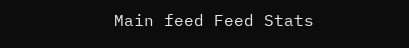Main feed Feed Stats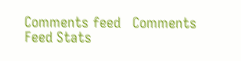Comments feed   Comments Feed Stats